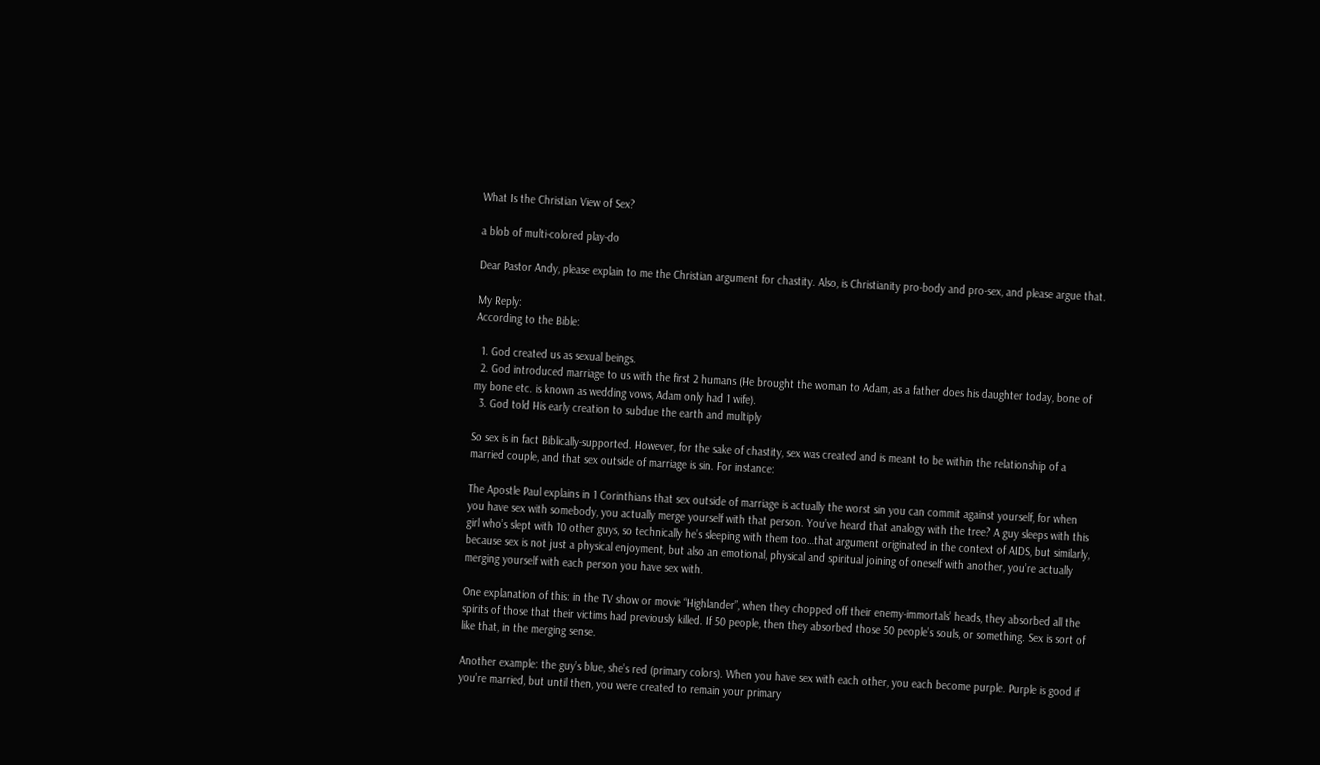What Is the Christian View of Sex?

a blob of multi-colored play-do

Dear Pastor Andy, please explain to me the Christian argument for chastity. Also, is Christianity pro-body and pro-sex, and please argue that.

My Reply:
According to the Bible:

  1. God created us as sexual beings.
  2. God introduced marriage to us with the first 2 humans (He brought the woman to Adam, as a father does his daughter today, bone of my bone etc. is known as wedding vows, Adam only had 1 wife).
  3. God told His early creation to subdue the earth and multiply

So sex is in fact Biblically-supported. However, for the sake of chastity, sex was created and is meant to be within the relationship of a married couple, and that sex outside of marriage is sin. For instance:

The Apostle Paul explains in 1 Corinthians that sex outside of marriage is actually the worst sin you can commit against yourself, for when you have sex with somebody, you actually merge yourself with that person. You’ve heard that analogy with the tree? A guy sleeps with this girl who’s slept with 10 other guys, so technically he’s sleeping with them too…that argument originated in the context of AIDS, but similarly, because sex is not just a physical enjoyment, but also an emotional, physical and spiritual joining of oneself with another, you’re actually merging yourself with each person you have sex with.

One explanation of this: in the TV show or movie “Highlander”, when they chopped off their enemy-immortals’ heads, they absorbed all the spirits of those that their victims had previously killed. If 50 people, then they absorbed those 50 people’s souls, or something. Sex is sort of like that, in the merging sense.

Another example: the guy’s blue, she’s red (primary colors). When you have sex with each other, you each become purple. Purple is good if you’re married, but until then, you were created to remain your primary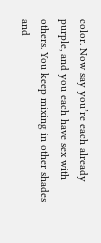color. Now say you’re each already purple, and you each have sex with others. You keep mixing in other shades and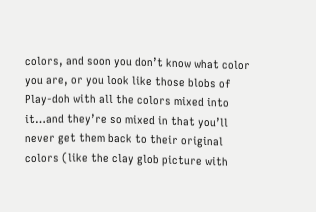colors, and soon you don’t know what color you are, or you look like those blobs of Play-doh with all the colors mixed into it…and they’re so mixed in that you’ll never get them back to their original colors (like the clay glob picture with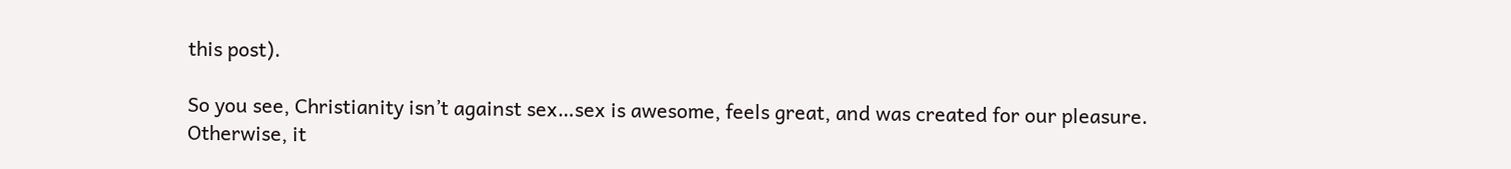this post).

So you see, Christianity isn’t against sex…sex is awesome, feels great, and was created for our pleasure. Otherwise, it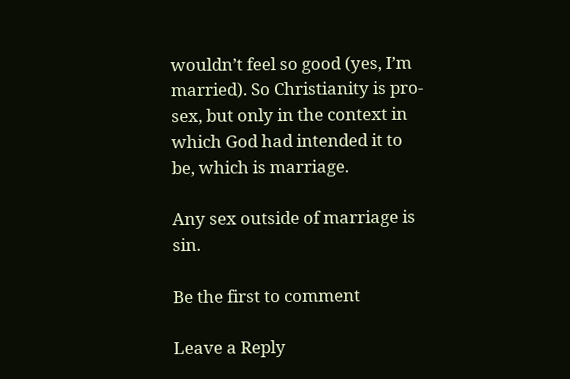wouldn’t feel so good (yes, I’m married). So Christianity is pro-sex, but only in the context in which God had intended it to be, which is marriage.

Any sex outside of marriage is sin.

Be the first to comment

Leave a Reply